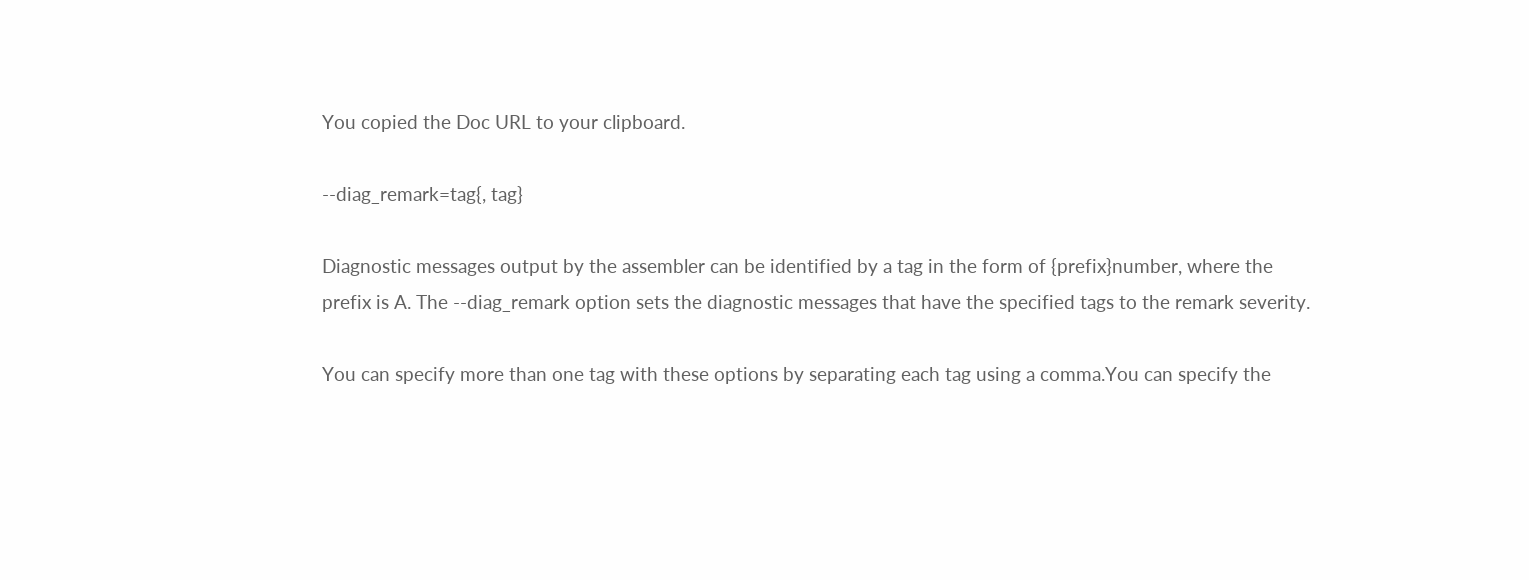You copied the Doc URL to your clipboard.

--diag_remark=tag{, tag}

Diagnostic messages output by the assembler can be identified by a tag in the form of {prefix}number, where the prefix is A. The --diag_remark option sets the diagnostic messages that have the specified tags to the remark severity.

You can specify more than one tag with these options by separating each tag using a comma.You can specify the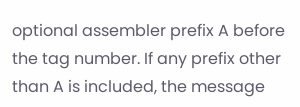optional assembler prefix A before the tag number. If any prefix other than A is included, the message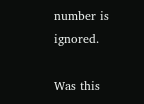number is ignored.

Was this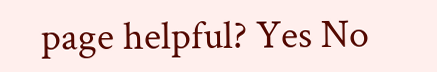page helpful? Yes No